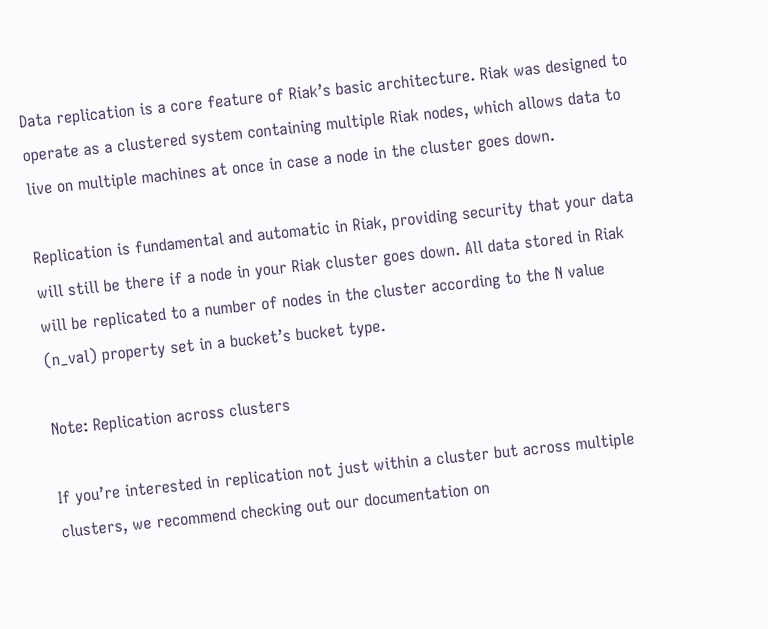Data replication is a core feature of Riak’s basic architecture. Riak was designed to operate as a clustered system containing multiple Riak nodes, which allows data to live on multiple machines at once in case a node in the cluster goes down.

Replication is fundamental and automatic in Riak, providing security that your data will still be there if a node in your Riak cluster goes down. All data stored in Riak will be replicated to a number of nodes in the cluster according to the N value (n_val) property set in a bucket’s bucket type.

Note: Replication across clusters

If you’re interested in replication not just within a cluster but across multiple clusters, we recommend checking out our documentation on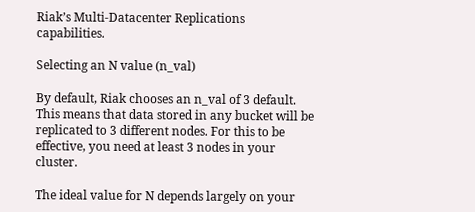Riak’s Multi-Datacenter Replications capabilities.

Selecting an N value (n_val)

By default, Riak chooses an n_val of 3 default. This means that data stored in any bucket will be replicated to 3 different nodes. For this to be effective, you need at least 3 nodes in your cluster.

The ideal value for N depends largely on your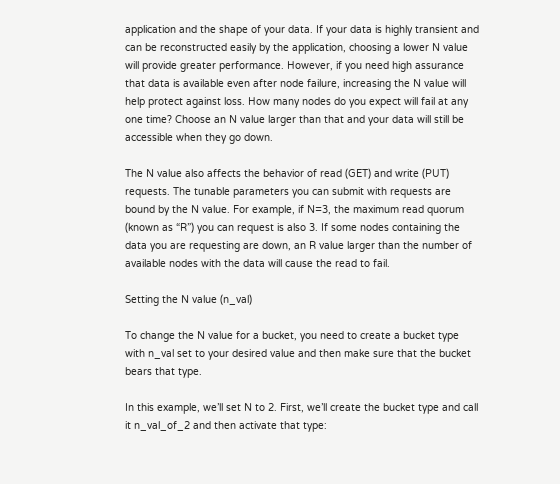application and the shape of your data. If your data is highly transient and can be reconstructed easily by the application, choosing a lower N value will provide greater performance. However, if you need high assurance that data is available even after node failure, increasing the N value will help protect against loss. How many nodes do you expect will fail at any one time? Choose an N value larger than that and your data will still be accessible when they go down.

The N value also affects the behavior of read (GET) and write (PUT) requests. The tunable parameters you can submit with requests are bound by the N value. For example, if N=3, the maximum read quorum (known as “R”) you can request is also 3. If some nodes containing the data you are requesting are down, an R value larger than the number of available nodes with the data will cause the read to fail.

Setting the N value (n_val)

To change the N value for a bucket, you need to create a bucket type with n_val set to your desired value and then make sure that the bucket bears that type.

In this example, we’ll set N to 2. First, we’ll create the bucket type and call it n_val_of_2 and then activate that type: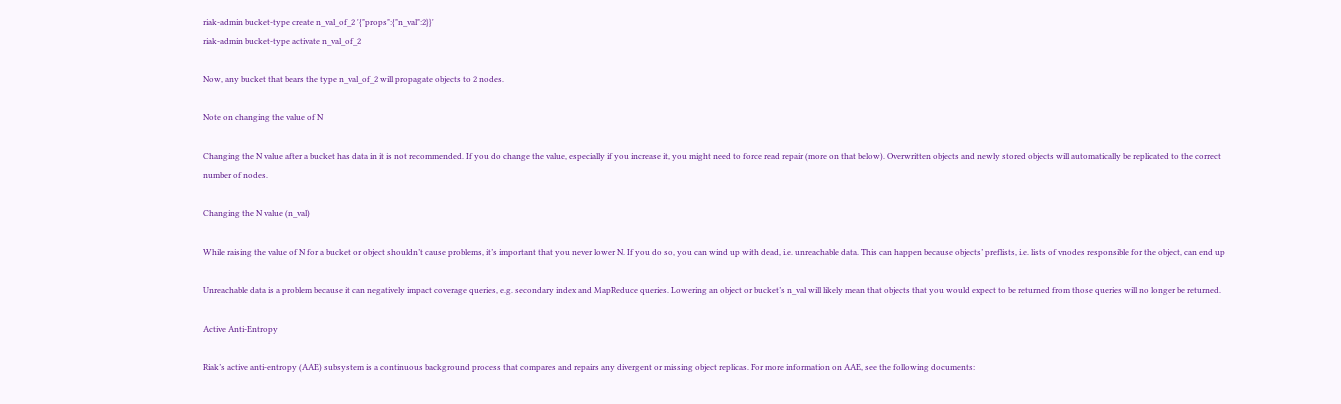riak-admin bucket-type create n_val_of_2 '{"props":{"n_val":2}}'
riak-admin bucket-type activate n_val_of_2

Now, any bucket that bears the type n_val_of_2 will propagate objects to 2 nodes.

Note on changing the value of N

Changing the N value after a bucket has data in it is not recommended. If you do change the value, especially if you increase it, you might need to force read repair (more on that below). Overwritten objects and newly stored objects will automatically be replicated to the correct number of nodes.

Changing the N value (n_val)

While raising the value of N for a bucket or object shouldn’t cause problems, it’s important that you never lower N. If you do so, you can wind up with dead, i.e. unreachable data. This can happen because objects’ preflists, i.e. lists of vnodes responsible for the object, can end up

Unreachable data is a problem because it can negatively impact coverage queries, e.g. secondary index and MapReduce queries. Lowering an object or bucket’s n_val will likely mean that objects that you would expect to be returned from those queries will no longer be returned.

Active Anti-Entropy

Riak’s active anti-entropy (AAE) subsystem is a continuous background process that compares and repairs any divergent or missing object replicas. For more information on AAE, see the following documents: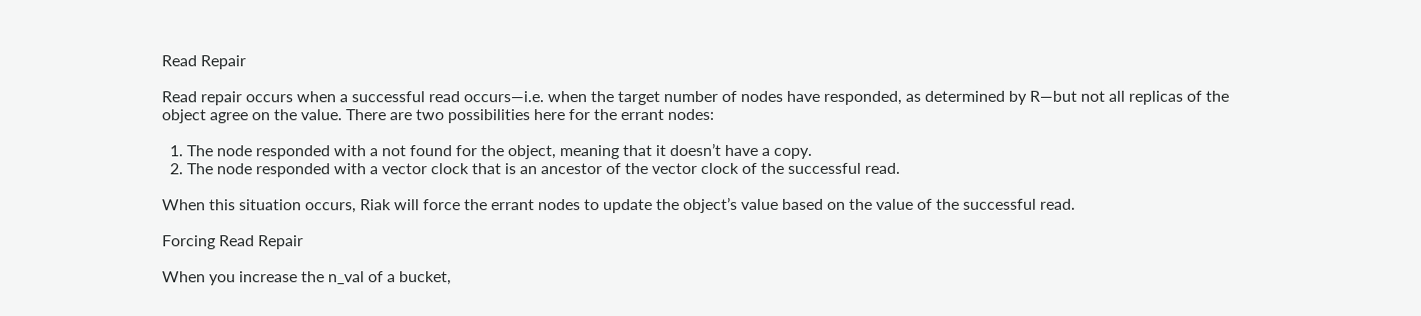Read Repair

Read repair occurs when a successful read occurs—i.e. when the target number of nodes have responded, as determined by R—but not all replicas of the object agree on the value. There are two possibilities here for the errant nodes:

  1. The node responded with a not found for the object, meaning that it doesn’t have a copy.
  2. The node responded with a vector clock that is an ancestor of the vector clock of the successful read.

When this situation occurs, Riak will force the errant nodes to update the object’s value based on the value of the successful read.

Forcing Read Repair

When you increase the n_val of a bucket,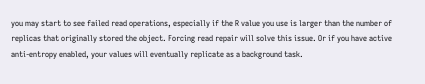you may start to see failed read operations, especially if the R value you use is larger than the number of replicas that originally stored the object. Forcing read repair will solve this issue. Or if you have active anti-entropy enabled, your values will eventually replicate as a background task.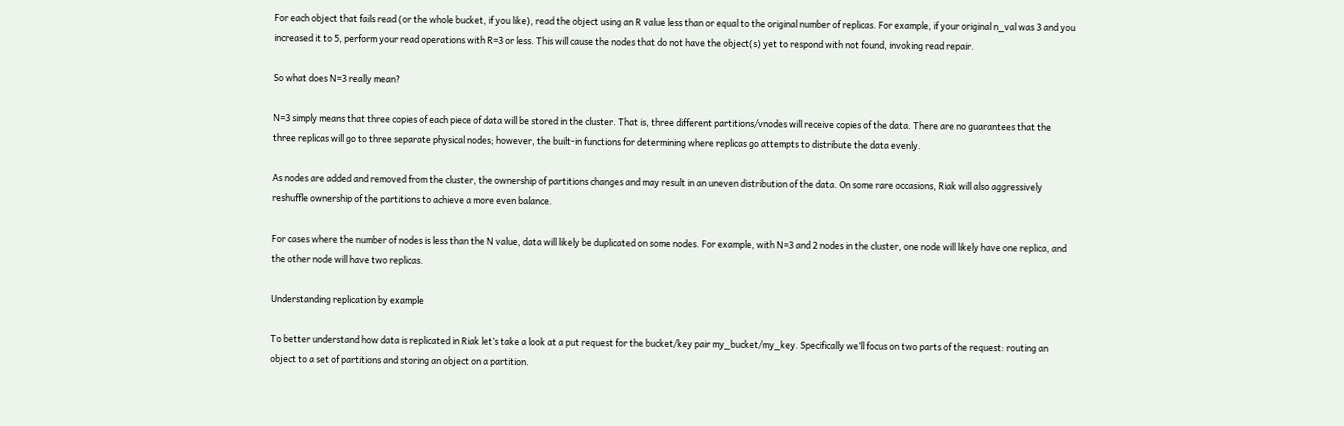For each object that fails read (or the whole bucket, if you like), read the object using an R value less than or equal to the original number of replicas. For example, if your original n_val was 3 and you increased it to 5, perform your read operations with R=3 or less. This will cause the nodes that do not have the object(s) yet to respond with not found, invoking read repair.

So what does N=3 really mean?

N=3 simply means that three copies of each piece of data will be stored in the cluster. That is, three different partitions/vnodes will receive copies of the data. There are no guarantees that the three replicas will go to three separate physical nodes; however, the built-in functions for determining where replicas go attempts to distribute the data evenly.

As nodes are added and removed from the cluster, the ownership of partitions changes and may result in an uneven distribution of the data. On some rare occasions, Riak will also aggressively reshuffle ownership of the partitions to achieve a more even balance.

For cases where the number of nodes is less than the N value, data will likely be duplicated on some nodes. For example, with N=3 and 2 nodes in the cluster, one node will likely have one replica, and the other node will have two replicas.

Understanding replication by example

To better understand how data is replicated in Riak let’s take a look at a put request for the bucket/key pair my_bucket/my_key. Specifically we’ll focus on two parts of the request: routing an object to a set of partitions and storing an object on a partition.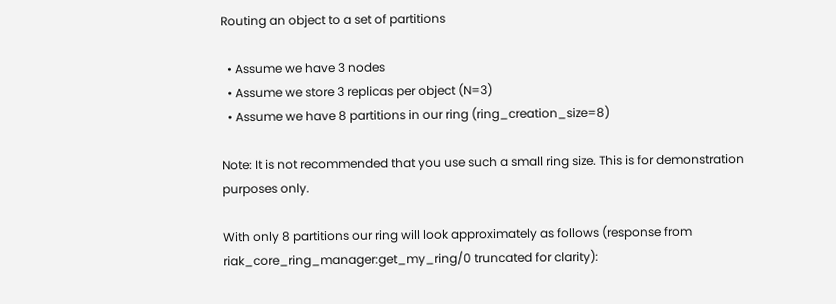Routing an object to a set of partitions

  • Assume we have 3 nodes
  • Assume we store 3 replicas per object (N=3)
  • Assume we have 8 partitions in our ring (ring_creation_size=8)

Note: It is not recommended that you use such a small ring size. This is for demonstration purposes only.

With only 8 partitions our ring will look approximately as follows (response from riak_core_ring_manager:get_my_ring/0 truncated for clarity):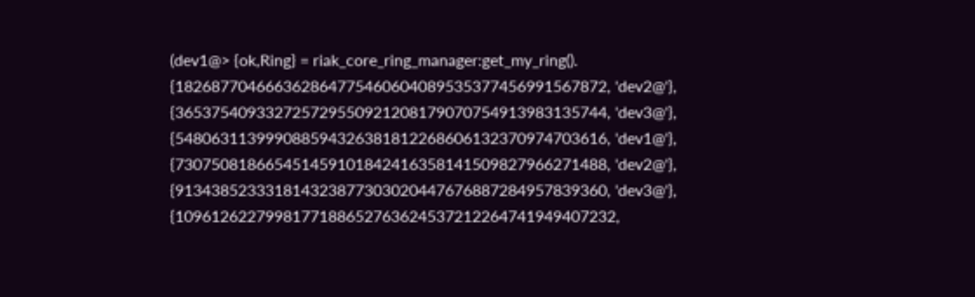(dev1@> {ok,Ring} = riak_core_ring_manager:get_my_ring().
{182687704666362864775460604089535377456991567872, 'dev2@'},
{365375409332725729550921208179070754913983135744, 'dev3@'},
{548063113999088594326381812268606132370974703616, 'dev1@'},
{730750818665451459101842416358141509827966271488, 'dev2@'},
{913438523331814323877303020447676887284957839360, 'dev3@'},
{1096126227998177188652763624537212264741949407232,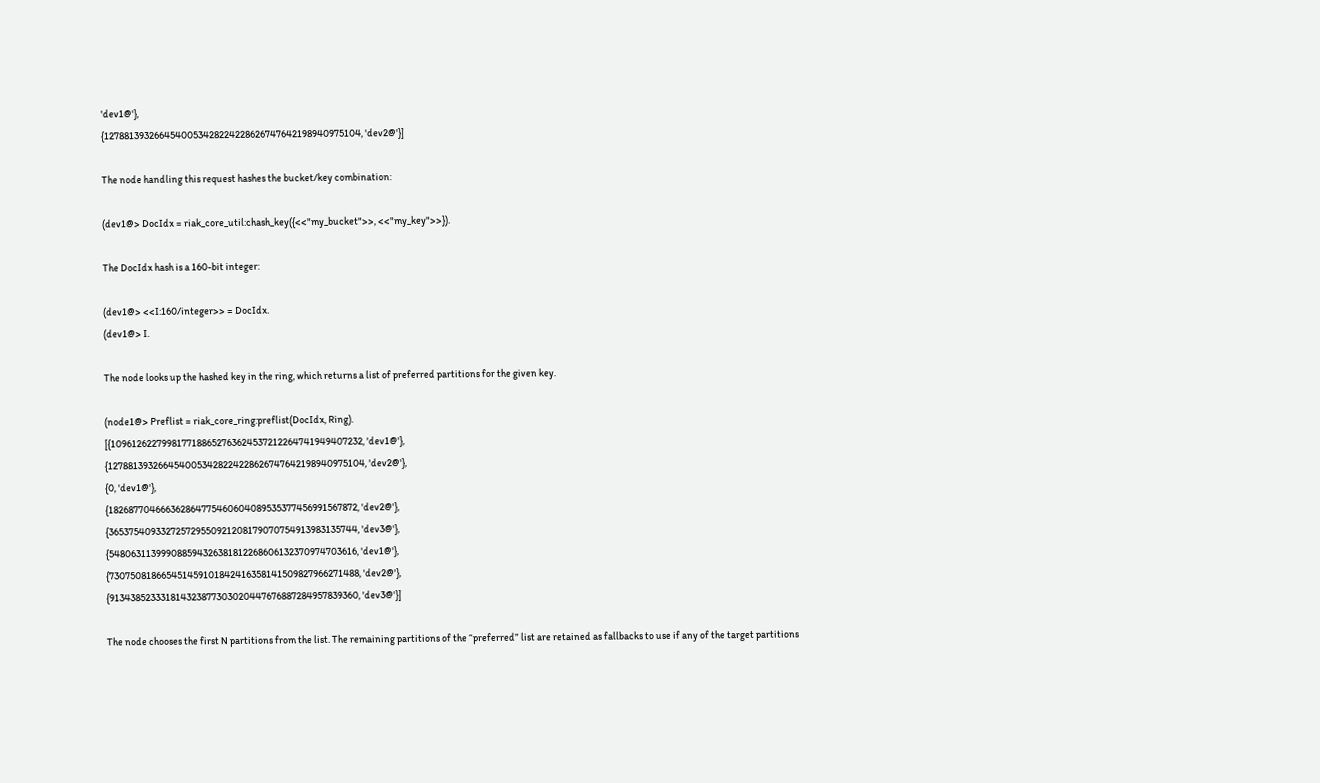'dev1@'},
{1278813932664540053428224228626747642198940975104, 'dev2@'}]

The node handling this request hashes the bucket/key combination:

(dev1@> DocIdx = riak_core_util:chash_key({<<"my_bucket">>, <<"my_key">>}).

The DocIdx hash is a 160-bit integer:

(dev1@> <<I:160/integer>> = DocIdx.
(dev1@> I.

The node looks up the hashed key in the ring, which returns a list of preferred partitions for the given key.

(node1@> Preflist = riak_core_ring:preflist(DocIdx, Ring).
[{1096126227998177188652763624537212264741949407232, 'dev1@'},
{1278813932664540053428224228626747642198940975104, 'dev2@'},
{0, 'dev1@'},
{182687704666362864775460604089535377456991567872, 'dev2@'},
{365375409332725729550921208179070754913983135744, 'dev3@'},
{548063113999088594326381812268606132370974703616, 'dev1@'},
{730750818665451459101842416358141509827966271488, 'dev2@'},
{913438523331814323877303020447676887284957839360, 'dev3@'}]

The node chooses the first N partitions from the list. The remaining partitions of the “preferred” list are retained as fallbacks to use if any of the target partitions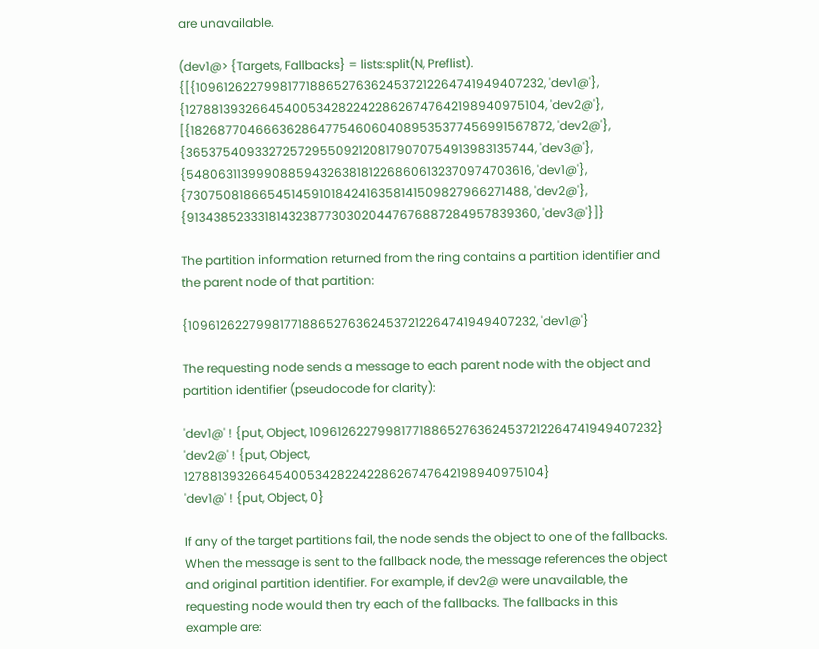are unavailable.

(dev1@> {Targets, Fallbacks} = lists:split(N, Preflist).
{[{1096126227998177188652763624537212264741949407232, 'dev1@'},
{1278813932664540053428224228626747642198940975104, 'dev2@'},
[{182687704666362864775460604089535377456991567872, 'dev2@'},
{365375409332725729550921208179070754913983135744, 'dev3@'},
{548063113999088594326381812268606132370974703616, 'dev1@'},
{730750818665451459101842416358141509827966271488, 'dev2@'},
{913438523331814323877303020447676887284957839360, 'dev3@'}]}

The partition information returned from the ring contains a partition identifier and the parent node of that partition:

{1096126227998177188652763624537212264741949407232, 'dev1@'}

The requesting node sends a message to each parent node with the object and partition identifier (pseudocode for clarity):

'dev1@' ! {put, Object, 1096126227998177188652763624537212264741949407232}
'dev2@' ! {put, Object, 1278813932664540053428224228626747642198940975104}
'dev1@' ! {put, Object, 0}

If any of the target partitions fail, the node sends the object to one of the fallbacks. When the message is sent to the fallback node, the message references the object and original partition identifier. For example, if dev2@ were unavailable, the requesting node would then try each of the fallbacks. The fallbacks in this example are: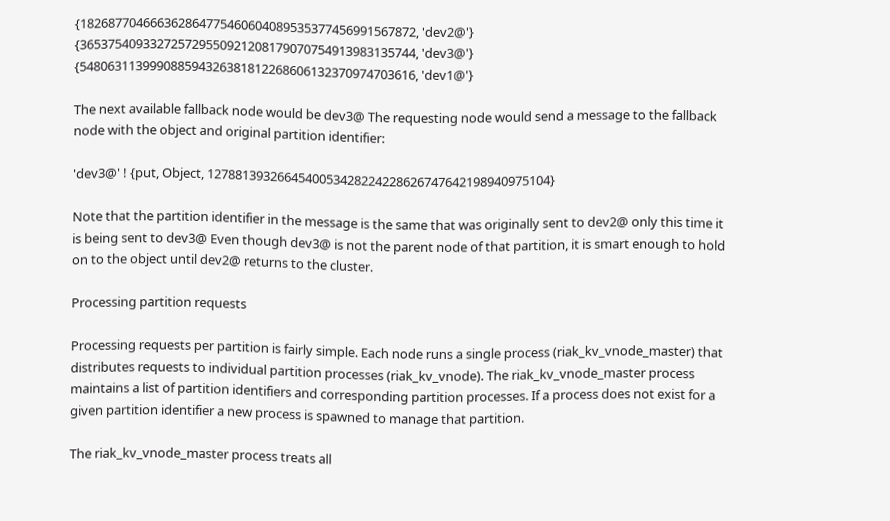{182687704666362864775460604089535377456991567872, 'dev2@'}
{365375409332725729550921208179070754913983135744, 'dev3@'}
{548063113999088594326381812268606132370974703616, 'dev1@'}

The next available fallback node would be dev3@ The requesting node would send a message to the fallback node with the object and original partition identifier:

'dev3@' ! {put, Object, 1278813932664540053428224228626747642198940975104}

Note that the partition identifier in the message is the same that was originally sent to dev2@ only this time it is being sent to dev3@ Even though dev3@ is not the parent node of that partition, it is smart enough to hold on to the object until dev2@ returns to the cluster.

Processing partition requests

Processing requests per partition is fairly simple. Each node runs a single process (riak_kv_vnode_master) that distributes requests to individual partition processes (riak_kv_vnode). The riak_kv_vnode_master process maintains a list of partition identifiers and corresponding partition processes. If a process does not exist for a given partition identifier a new process is spawned to manage that partition.

The riak_kv_vnode_master process treats all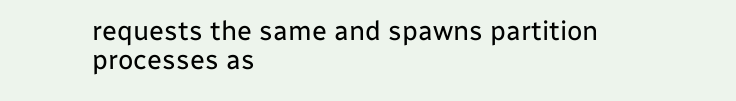requests the same and spawns partition processes as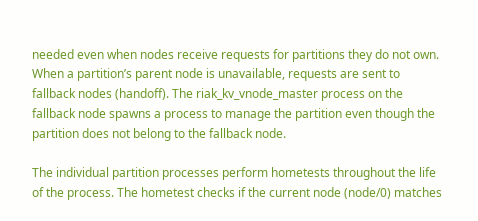needed even when nodes receive requests for partitions they do not own. When a partition’s parent node is unavailable, requests are sent to fallback nodes (handoff). The riak_kv_vnode_master process on the fallback node spawns a process to manage the partition even though the partition does not belong to the fallback node.

The individual partition processes perform hometests throughout the life of the process. The hometest checks if the current node (node/0) matches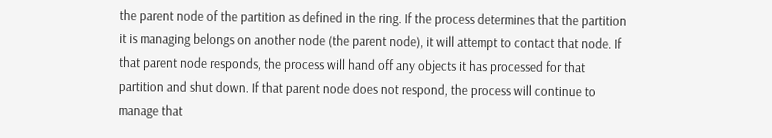the parent node of the partition as defined in the ring. If the process determines that the partition it is managing belongs on another node (the parent node), it will attempt to contact that node. If that parent node responds, the process will hand off any objects it has processed for that partition and shut down. If that parent node does not respond, the process will continue to manage that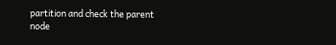partition and check the parent node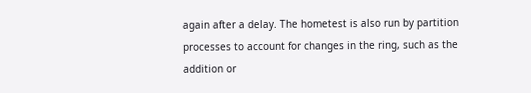again after a delay. The hometest is also run by partition processes to account for changes in the ring, such as the addition or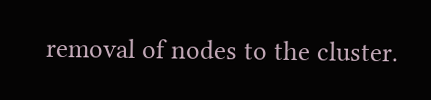removal of nodes to the cluster.